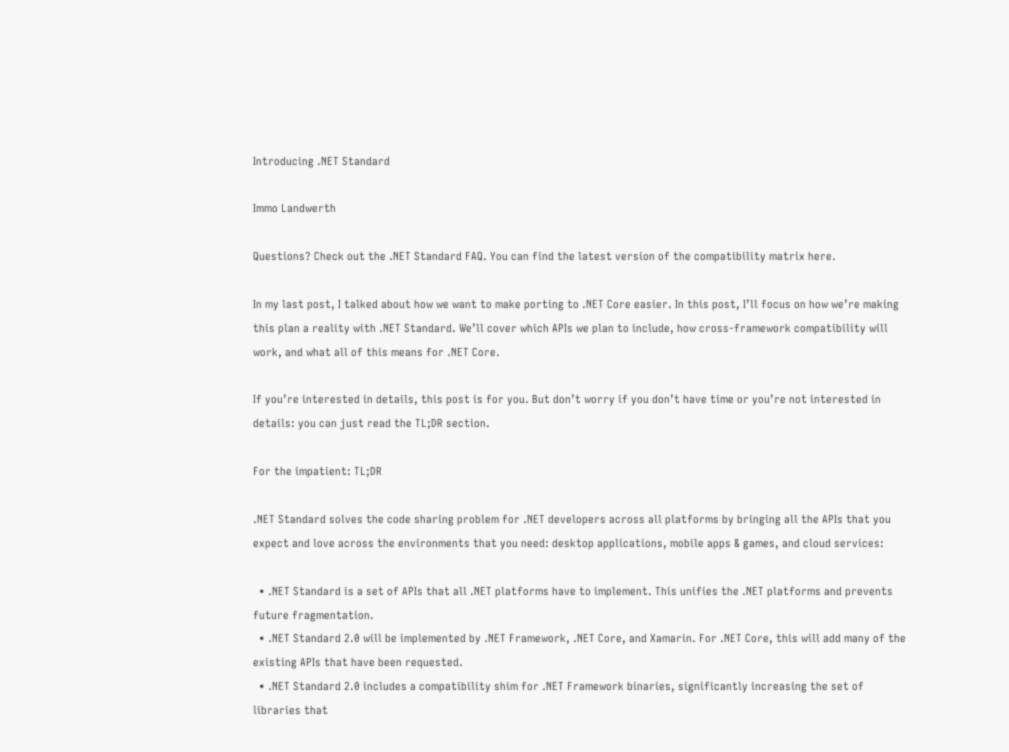Introducing .NET Standard

Immo Landwerth

Questions? Check out the .NET Standard FAQ. You can find the latest version of the compatibility matrix here.

In my last post, I talked about how we want to make porting to .NET Core easier. In this post, I’ll focus on how we’re making this plan a reality with .NET Standard. We’ll cover which APIs we plan to include, how cross-framework compatibility will work, and what all of this means for .NET Core.

If you’re interested in details, this post is for you. But don’t worry if you don’t have time or you’re not interested in details: you can just read the TL;DR section.

For the impatient: TL;DR

.NET Standard solves the code sharing problem for .NET developers across all platforms by bringing all the APIs that you expect and love across the environments that you need: desktop applications, mobile apps & games, and cloud services:

  • .NET Standard is a set of APIs that all .NET platforms have to implement. This unifies the .NET platforms and prevents future fragmentation.
  • .NET Standard 2.0 will be implemented by .NET Framework, .NET Core, and Xamarin. For .NET Core, this will add many of the existing APIs that have been requested.
  • .NET Standard 2.0 includes a compatibility shim for .NET Framework binaries, significantly increasing the set of libraries that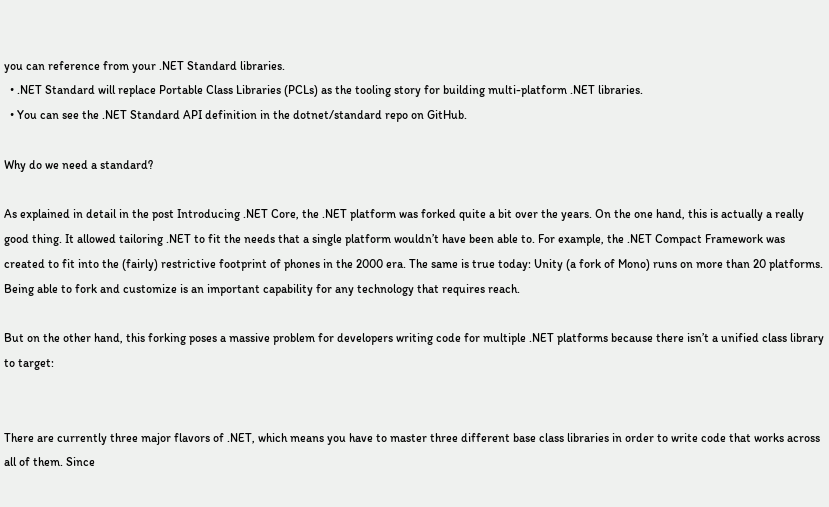you can reference from your .NET Standard libraries.
  • .NET Standard will replace Portable Class Libraries (PCLs) as the tooling story for building multi-platform .NET libraries.
  • You can see the .NET Standard API definition in the dotnet/standard repo on GitHub.

Why do we need a standard?

As explained in detail in the post Introducing .NET Core, the .NET platform was forked quite a bit over the years. On the one hand, this is actually a really good thing. It allowed tailoring .NET to fit the needs that a single platform wouldn’t have been able to. For example, the .NET Compact Framework was created to fit into the (fairly) restrictive footprint of phones in the 2000 era. The same is true today: Unity (a fork of Mono) runs on more than 20 platforms. Being able to fork and customize is an important capability for any technology that requires reach.

But on the other hand, this forking poses a massive problem for developers writing code for multiple .NET platforms because there isn’t a unified class library to target:


There are currently three major flavors of .NET, which means you have to master three different base class libraries in order to write code that works across all of them. Since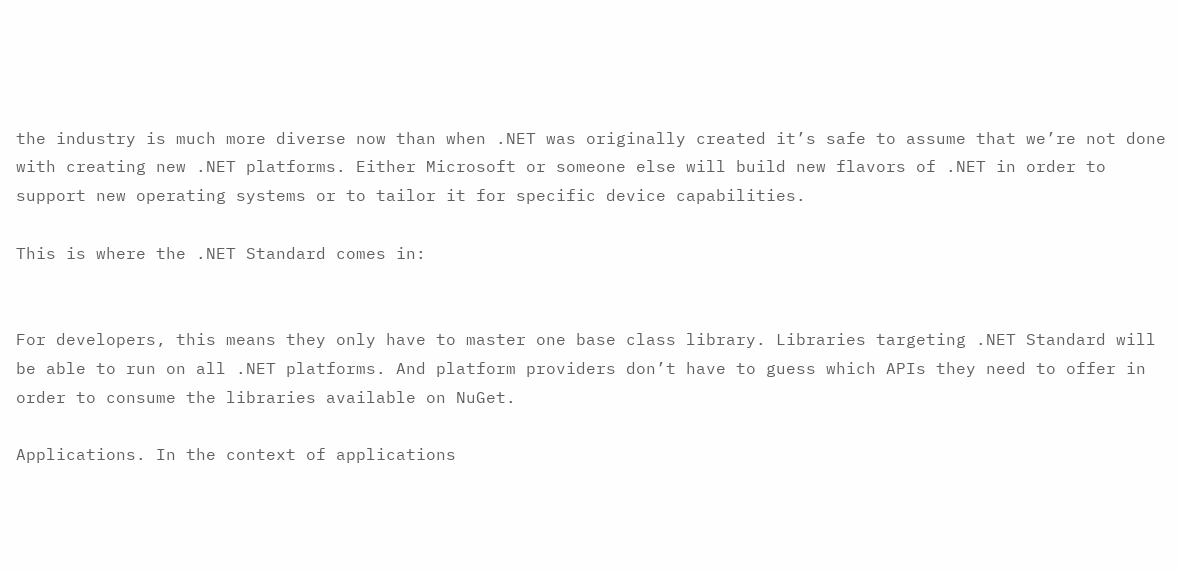the industry is much more diverse now than when .NET was originally created it’s safe to assume that we’re not done with creating new .NET platforms. Either Microsoft or someone else will build new flavors of .NET in order to support new operating systems or to tailor it for specific device capabilities.

This is where the .NET Standard comes in:


For developers, this means they only have to master one base class library. Libraries targeting .NET Standard will be able to run on all .NET platforms. And platform providers don’t have to guess which APIs they need to offer in order to consume the libraries available on NuGet.

Applications. In the context of applications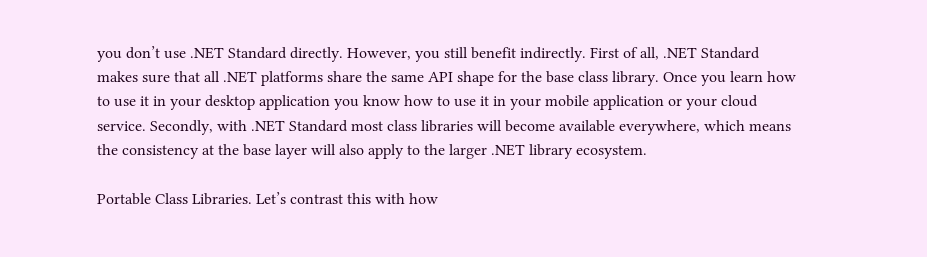you don’t use .NET Standard directly. However, you still benefit indirectly. First of all, .NET Standard makes sure that all .NET platforms share the same API shape for the base class library. Once you learn how to use it in your desktop application you know how to use it in your mobile application or your cloud service. Secondly, with .NET Standard most class libraries will become available everywhere, which means the consistency at the base layer will also apply to the larger .NET library ecosystem.

Portable Class Libraries. Let’s contrast this with how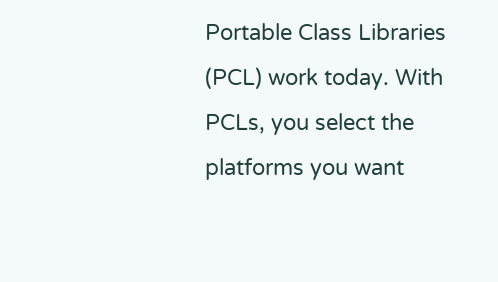Portable Class Libraries (PCL) work today. With PCLs, you select the platforms you want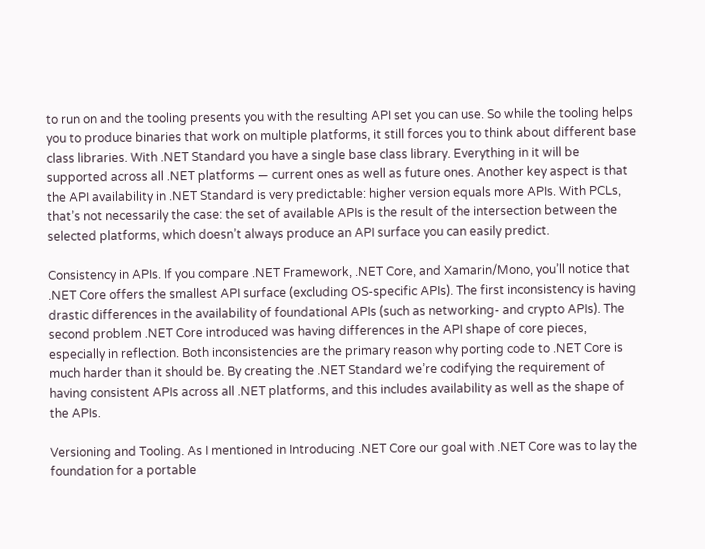to run on and the tooling presents you with the resulting API set you can use. So while the tooling helps you to produce binaries that work on multiple platforms, it still forces you to think about different base class libraries. With .NET Standard you have a single base class library. Everything in it will be supported across all .NET platforms — current ones as well as future ones. Another key aspect is that the API availability in .NET Standard is very predictable: higher version equals more APIs. With PCLs, that’s not necessarily the case: the set of available APIs is the result of the intersection between the selected platforms, which doesn’t always produce an API surface you can easily predict.

Consistency in APIs. If you compare .NET Framework, .NET Core, and Xamarin/Mono, you’ll notice that .NET Core offers the smallest API surface (excluding OS-specific APIs). The first inconsistency is having drastic differences in the availability of foundational APIs (such as networking- and crypto APIs). The second problem .NET Core introduced was having differences in the API shape of core pieces, especially in reflection. Both inconsistencies are the primary reason why porting code to .NET Core is much harder than it should be. By creating the .NET Standard we’re codifying the requirement of having consistent APIs across all .NET platforms, and this includes availability as well as the shape of the APIs.

Versioning and Tooling. As I mentioned in Introducing .NET Core our goal with .NET Core was to lay the foundation for a portable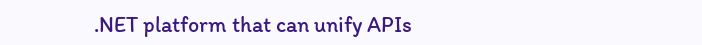.NET platform that can unify APIs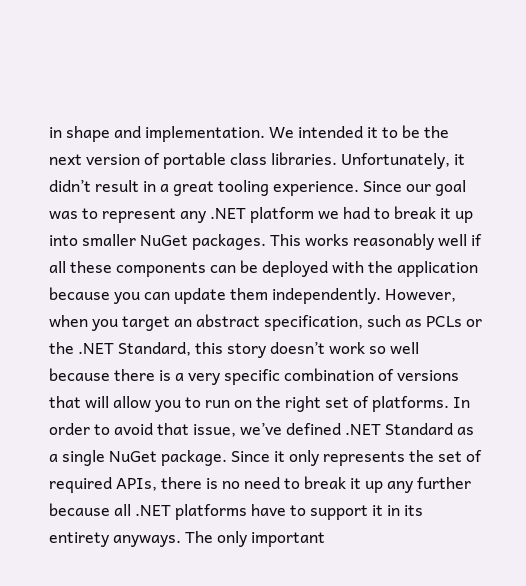in shape and implementation. We intended it to be the next version of portable class libraries. Unfortunately, it didn’t result in a great tooling experience. Since our goal was to represent any .NET platform we had to break it up into smaller NuGet packages. This works reasonably well if all these components can be deployed with the application because you can update them independently. However, when you target an abstract specification, such as PCLs or the .NET Standard, this story doesn’t work so well because there is a very specific combination of versions that will allow you to run on the right set of platforms. In order to avoid that issue, we’ve defined .NET Standard as a single NuGet package. Since it only represents the set of required APIs, there is no need to break it up any further because all .NET platforms have to support it in its entirety anyways. The only important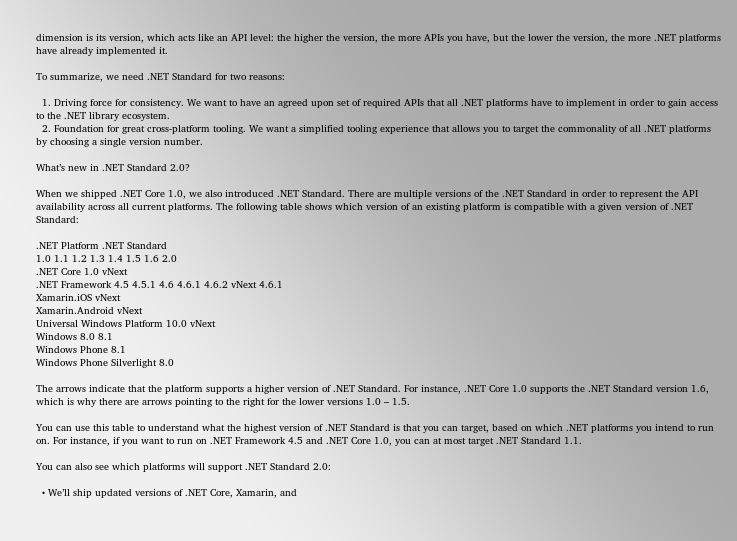dimension is its version, which acts like an API level: the higher the version, the more APIs you have, but the lower the version, the more .NET platforms have already implemented it.

To summarize, we need .NET Standard for two reasons:

  1. Driving force for consistency. We want to have an agreed upon set of required APIs that all .NET platforms have to implement in order to gain access to the .NET library ecosystem.
  2. Foundation for great cross-platform tooling. We want a simplified tooling experience that allows you to target the commonality of all .NET platforms by choosing a single version number.

What’s new in .NET Standard 2.0?

When we shipped .NET Core 1.0, we also introduced .NET Standard. There are multiple versions of the .NET Standard in order to represent the API availability across all current platforms. The following table shows which version of an existing platform is compatible with a given version of .NET Standard:

.NET Platform .NET Standard
1.0 1.1 1.2 1.3 1.4 1.5 1.6 2.0
.NET Core 1.0 vNext
.NET Framework 4.5 4.5.1 4.6 4.6.1 4.6.2 vNext 4.6.1
Xamarin.iOS vNext
Xamarin.Android vNext
Universal Windows Platform 10.0 vNext
Windows 8.0 8.1
Windows Phone 8.1
Windows Phone Silverlight 8.0

The arrows indicate that the platform supports a higher version of .NET Standard. For instance, .NET Core 1.0 supports the .NET Standard version 1.6, which is why there are arrows pointing to the right for the lower versions 1.0 – 1.5.

You can use this table to understand what the highest version of .NET Standard is that you can target, based on which .NET platforms you intend to run on. For instance, if you want to run on .NET Framework 4.5 and .NET Core 1.0, you can at most target .NET Standard 1.1.

You can also see which platforms will support .NET Standard 2.0:

  • We’ll ship updated versions of .NET Core, Xamarin, and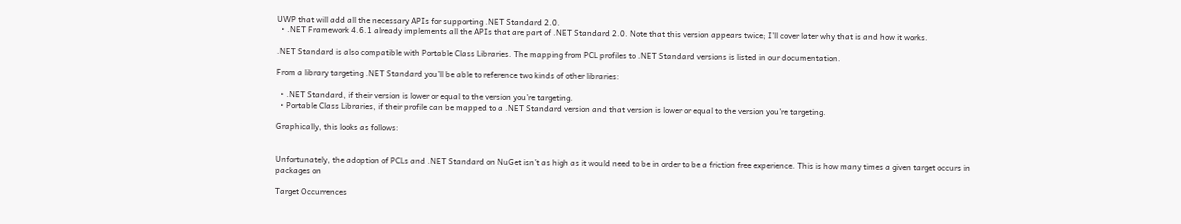UWP that will add all the necessary APIs for supporting .NET Standard 2.0.
  • .NET Framework 4.6.1 already implements all the APIs that are part of .NET Standard 2.0. Note that this version appears twice; I’ll cover later why that is and how it works.

.NET Standard is also compatible with Portable Class Libraries. The mapping from PCL profiles to .NET Standard versions is listed in our documentation.

From a library targeting .NET Standard you’ll be able to reference two kinds of other libraries:

  • .NET Standard, if their version is lower or equal to the version you’re targeting.
  • Portable Class Libraries, if their profile can be mapped to a .NET Standard version and that version is lower or equal to the version you’re targeting.

Graphically, this looks as follows:


Unfortunately, the adoption of PCLs and .NET Standard on NuGet isn’t as high as it would need to be in order to be a friction free experience. This is how many times a given target occurs in packages on

Target Occurrences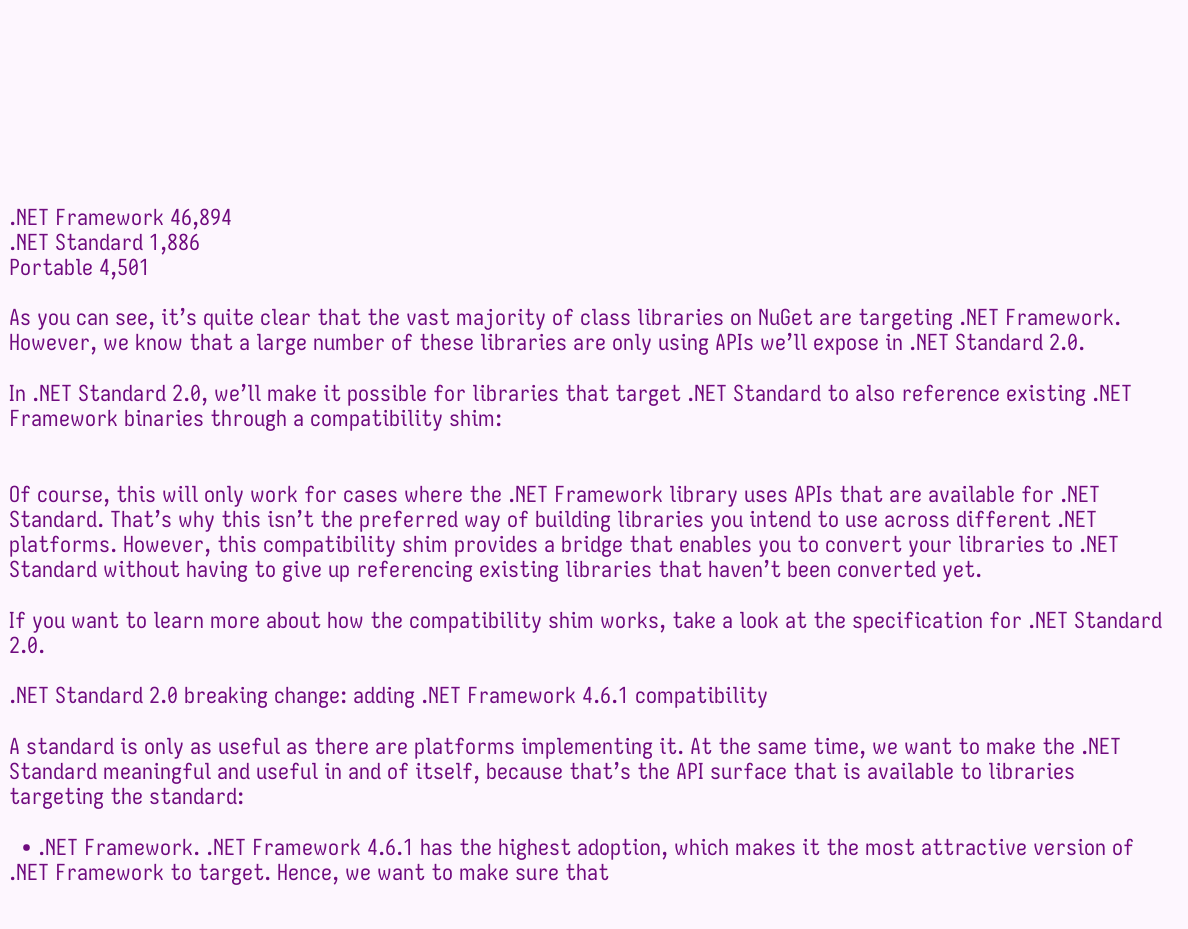.NET Framework 46,894
.NET Standard 1,886
Portable 4,501

As you can see, it’s quite clear that the vast majority of class libraries on NuGet are targeting .NET Framework. However, we know that a large number of these libraries are only using APIs we’ll expose in .NET Standard 2.0.

In .NET Standard 2.0, we’ll make it possible for libraries that target .NET Standard to also reference existing .NET Framework binaries through a compatibility shim:


Of course, this will only work for cases where the .NET Framework library uses APIs that are available for .NET Standard. That’s why this isn’t the preferred way of building libraries you intend to use across different .NET platforms. However, this compatibility shim provides a bridge that enables you to convert your libraries to .NET Standard without having to give up referencing existing libraries that haven’t been converted yet.

If you want to learn more about how the compatibility shim works, take a look at the specification for .NET Standard 2.0.

.NET Standard 2.0 breaking change: adding .NET Framework 4.6.1 compatibility

A standard is only as useful as there are platforms implementing it. At the same time, we want to make the .NET Standard meaningful and useful in and of itself, because that’s the API surface that is available to libraries targeting the standard:

  • .NET Framework. .NET Framework 4.6.1 has the highest adoption, which makes it the most attractive version of .NET Framework to target. Hence, we want to make sure that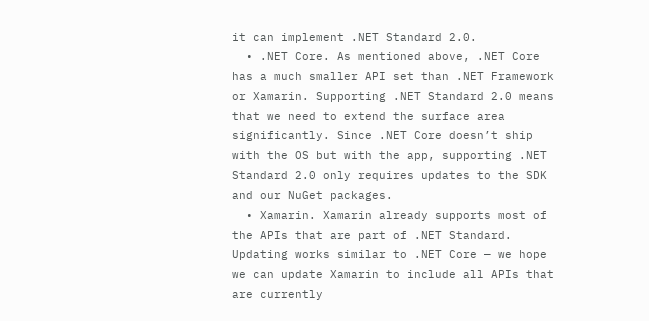it can implement .NET Standard 2.0.
  • .NET Core. As mentioned above, .NET Core has a much smaller API set than .NET Framework or Xamarin. Supporting .NET Standard 2.0 means that we need to extend the surface area significantly. Since .NET Core doesn’t ship with the OS but with the app, supporting .NET Standard 2.0 only requires updates to the SDK and our NuGet packages.
  • Xamarin. Xamarin already supports most of the APIs that are part of .NET Standard. Updating works similar to .NET Core — we hope we can update Xamarin to include all APIs that are currently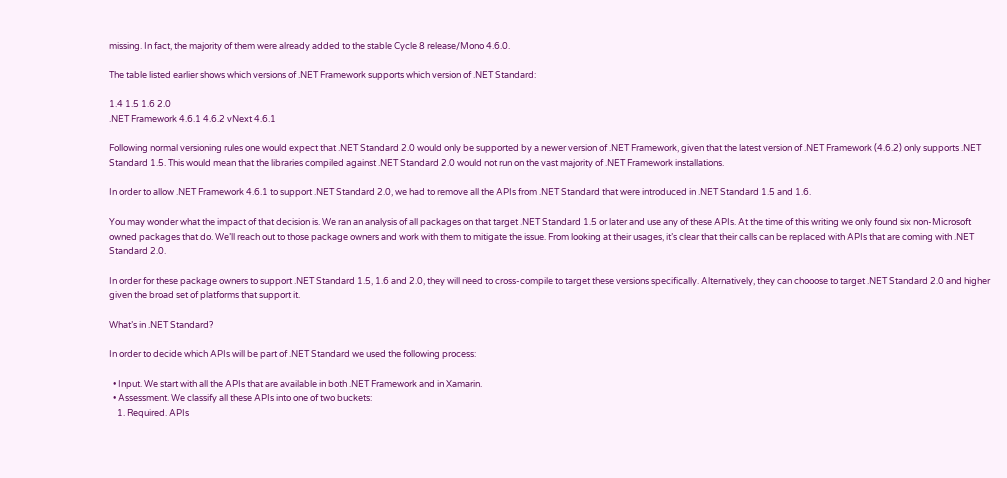missing. In fact, the majority of them were already added to the stable Cycle 8 release/Mono 4.6.0.

The table listed earlier shows which versions of .NET Framework supports which version of .NET Standard:

1.4 1.5 1.6 2.0
.NET Framework 4.6.1 4.6.2 vNext 4.6.1

Following normal versioning rules one would expect that .NET Standard 2.0 would only be supported by a newer version of .NET Framework, given that the latest version of .NET Framework (4.6.2) only supports .NET Standard 1.5. This would mean that the libraries compiled against .NET Standard 2.0 would not run on the vast majority of .NET Framework installations.

In order to allow .NET Framework 4.6.1 to support .NET Standard 2.0, we had to remove all the APIs from .NET Standard that were introduced in .NET Standard 1.5 and 1.6.

You may wonder what the impact of that decision is. We ran an analysis of all packages on that target .NET Standard 1.5 or later and use any of these APIs. At the time of this writing we only found six non-Microsoft owned packages that do. We’ll reach out to those package owners and work with them to mitigate the issue. From looking at their usages, it’s clear that their calls can be replaced with APIs that are coming with .NET Standard 2.0.

In order for these package owners to support .NET Standard 1.5, 1.6 and 2.0, they will need to cross-compile to target these versions specifically. Alternatively, they can chooose to target .NET Standard 2.0 and higher given the broad set of platforms that support it.

What’s in .NET Standard?

In order to decide which APIs will be part of .NET Standard we used the following process:

  • Input. We start with all the APIs that are available in both .NET Framework and in Xamarin.
  • Assessment. We classify all these APIs into one of two buckets:
    1. Required. APIs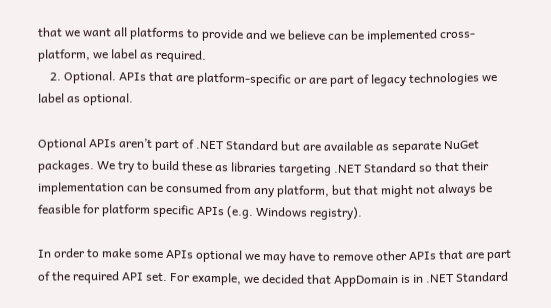that we want all platforms to provide and we believe can be implemented cross-platform, we label as required.
    2. Optional. APIs that are platform-specific or are part of legacy technologies we label as optional.

Optional APIs aren’t part of .NET Standard but are available as separate NuGet packages. We try to build these as libraries targeting .NET Standard so that their implementation can be consumed from any platform, but that might not always be feasible for platform specific APIs (e.g. Windows registry).

In order to make some APIs optional we may have to remove other APIs that are part of the required API set. For example, we decided that AppDomain is in .NET Standard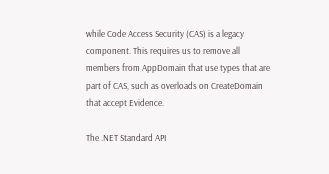while Code Access Security (CAS) is a legacy component. This requires us to remove all members from AppDomain that use types that are part of CAS, such as overloads on CreateDomain that accept Evidence.

The .NET Standard API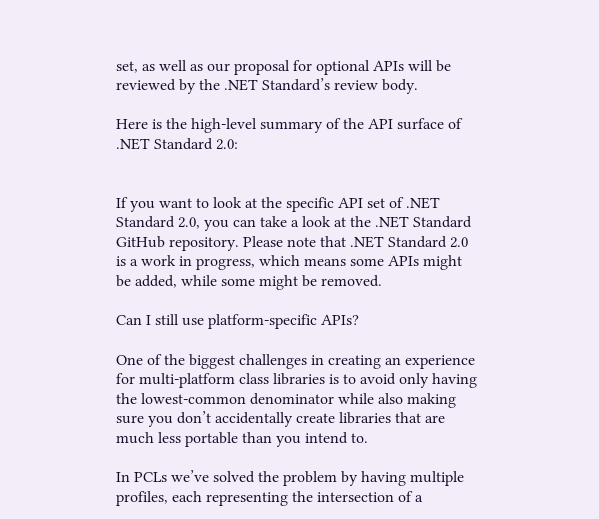set, as well as our proposal for optional APIs will be reviewed by the .NET Standard’s review body.

Here is the high-level summary of the API surface of .NET Standard 2.0:


If you want to look at the specific API set of .NET Standard 2.0, you can take a look at the .NET Standard GitHub repository. Please note that .NET Standard 2.0 is a work in progress, which means some APIs might be added, while some might be removed.

Can I still use platform-specific APIs?

One of the biggest challenges in creating an experience for multi-platform class libraries is to avoid only having the lowest-common denominator while also making sure you don’t accidentally create libraries that are much less portable than you intend to.

In PCLs we’ve solved the problem by having multiple profiles, each representing the intersection of a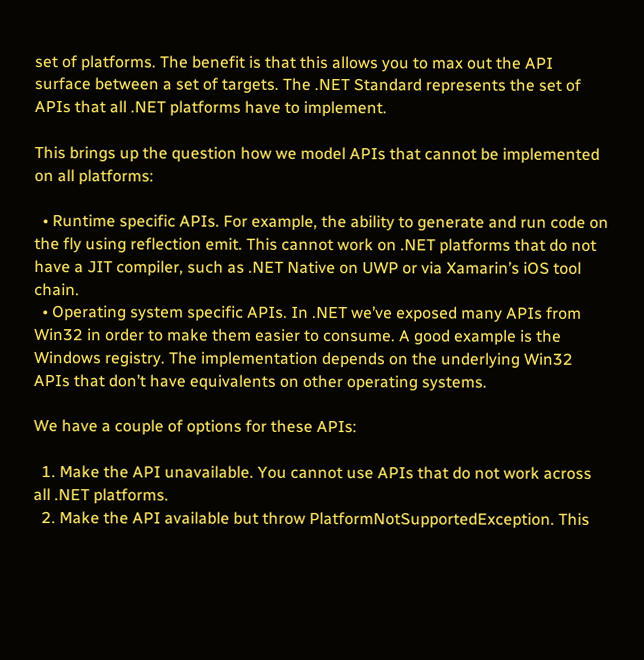set of platforms. The benefit is that this allows you to max out the API surface between a set of targets. The .NET Standard represents the set of APIs that all .NET platforms have to implement.

This brings up the question how we model APIs that cannot be implemented on all platforms:

  • Runtime specific APIs. For example, the ability to generate and run code on the fly using reflection emit. This cannot work on .NET platforms that do not have a JIT compiler, such as .NET Native on UWP or via Xamarin’s iOS tool chain.
  • Operating system specific APIs. In .NET we’ve exposed many APIs from Win32 in order to make them easier to consume. A good example is the Windows registry. The implementation depends on the underlying Win32 APIs that don’t have equivalents on other operating systems.

We have a couple of options for these APIs:

  1. Make the API unavailable. You cannot use APIs that do not work across all .NET platforms.
  2. Make the API available but throw PlatformNotSupportedException. This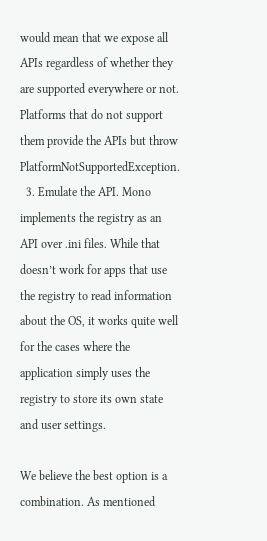would mean that we expose all APIs regardless of whether they are supported everywhere or not. Platforms that do not support them provide the APIs but throw PlatformNotSupportedException.
  3. Emulate the API. Mono implements the registry as an API over .ini files. While that doesn’t work for apps that use the registry to read information about the OS, it works quite well for the cases where the application simply uses the registry to store its own state and user settings.

We believe the best option is a combination. As mentioned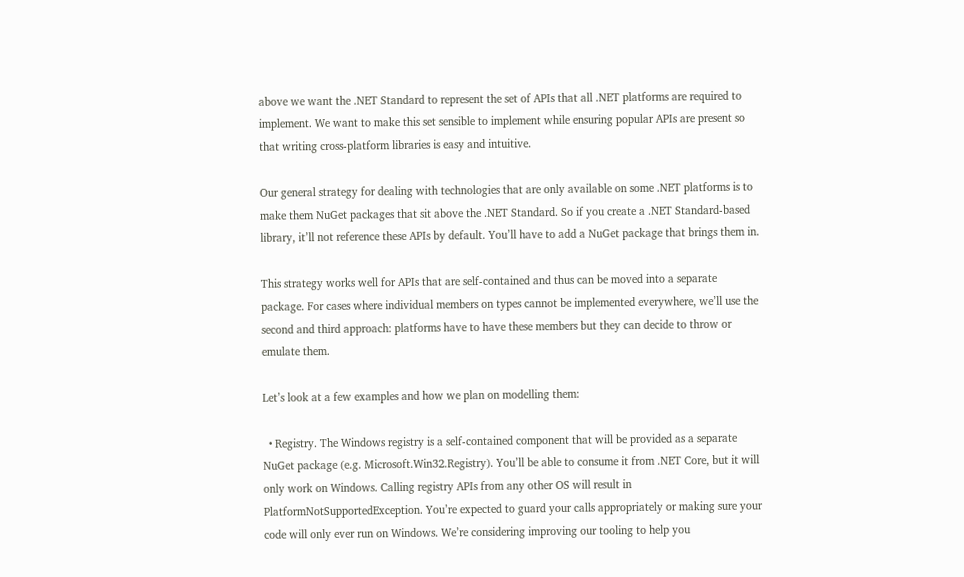above we want the .NET Standard to represent the set of APIs that all .NET platforms are required to implement. We want to make this set sensible to implement while ensuring popular APIs are present so that writing cross-platform libraries is easy and intuitive.

Our general strategy for dealing with technologies that are only available on some .NET platforms is to make them NuGet packages that sit above the .NET Standard. So if you create a .NET Standard-based library, it’ll not reference these APIs by default. You’ll have to add a NuGet package that brings them in.

This strategy works well for APIs that are self-contained and thus can be moved into a separate package. For cases where individual members on types cannot be implemented everywhere, we’ll use the second and third approach: platforms have to have these members but they can decide to throw or emulate them.

Let’s look at a few examples and how we plan on modelling them:

  • Registry. The Windows registry is a self-contained component that will be provided as a separate NuGet package (e.g. Microsoft.Win32.Registry). You’ll be able to consume it from .NET Core, but it will only work on Windows. Calling registry APIs from any other OS will result in PlatformNotSupportedException. You’re expected to guard your calls appropriately or making sure your code will only ever run on Windows. We’re considering improving our tooling to help you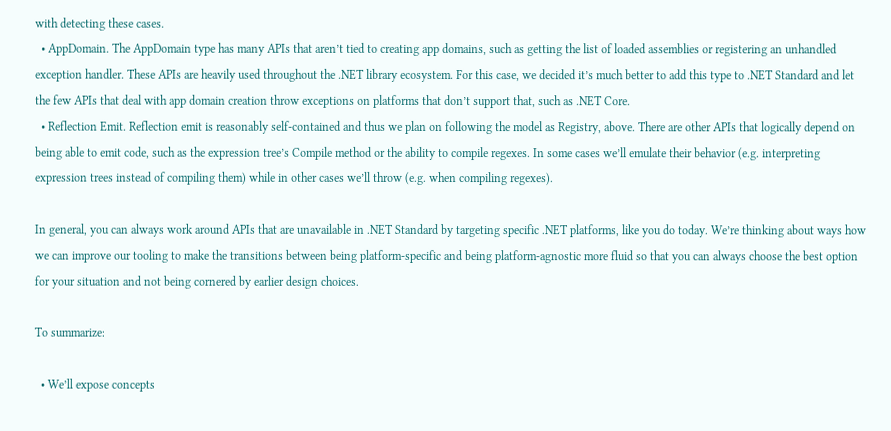with detecting these cases.
  • AppDomain. The AppDomain type has many APIs that aren’t tied to creating app domains, such as getting the list of loaded assemblies or registering an unhandled exception handler. These APIs are heavily used throughout the .NET library ecosystem. For this case, we decided it’s much better to add this type to .NET Standard and let the few APIs that deal with app domain creation throw exceptions on platforms that don’t support that, such as .NET Core.
  • Reflection Emit. Reflection emit is reasonably self-contained and thus we plan on following the model as Registry, above. There are other APIs that logically depend on being able to emit code, such as the expression tree’s Compile method or the ability to compile regexes. In some cases we’ll emulate their behavior (e.g. interpreting expression trees instead of compiling them) while in other cases we’ll throw (e.g. when compiling regexes).

In general, you can always work around APIs that are unavailable in .NET Standard by targeting specific .NET platforms, like you do today. We’re thinking about ways how we can improve our tooling to make the transitions between being platform-specific and being platform-agnostic more fluid so that you can always choose the best option for your situation and not being cornered by earlier design choices.

To summarize:

  • We’ll expose concepts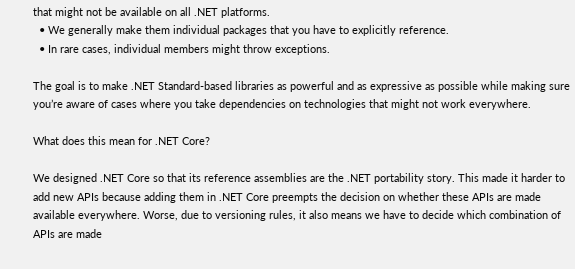that might not be available on all .NET platforms.
  • We generally make them individual packages that you have to explicitly reference.
  • In rare cases, individual members might throw exceptions.

The goal is to make .NET Standard-based libraries as powerful and as expressive as possible while making sure you’re aware of cases where you take dependencies on technologies that might not work everywhere.

What does this mean for .NET Core?

We designed .NET Core so that its reference assemblies are the .NET portability story. This made it harder to add new APIs because adding them in .NET Core preempts the decision on whether these APIs are made available everywhere. Worse, due to versioning rules, it also means we have to decide which combination of APIs are made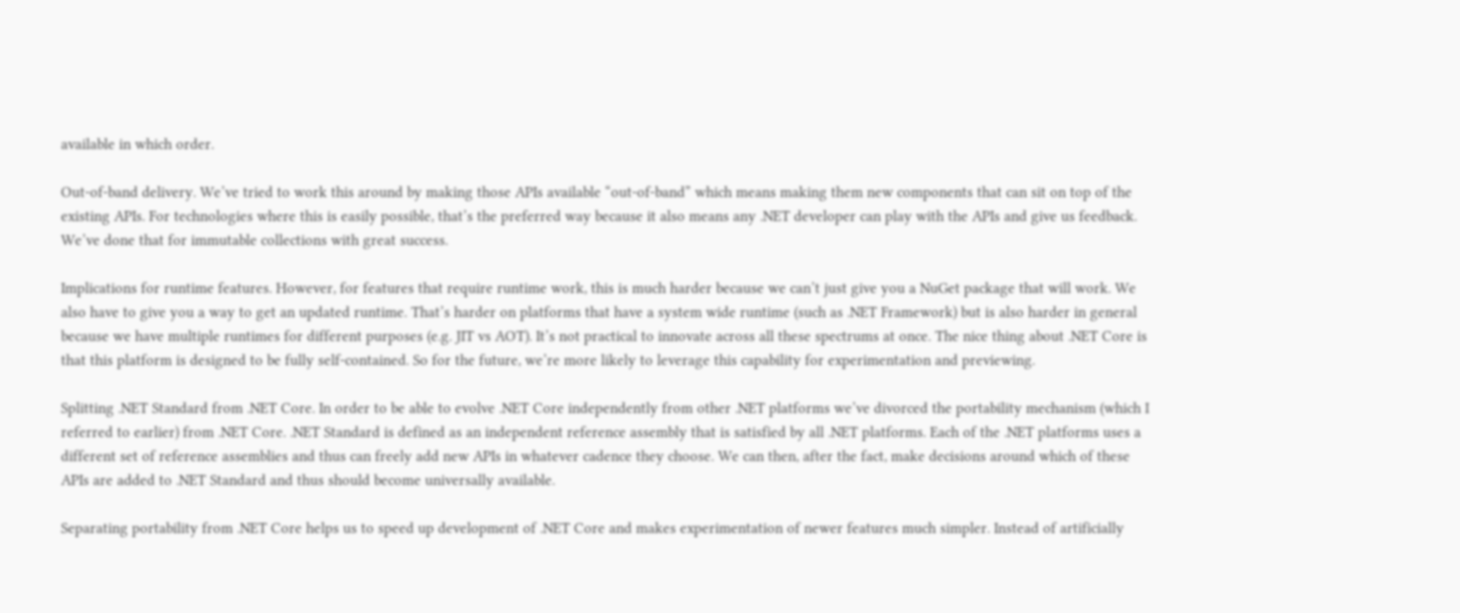available in which order.

Out-of-band delivery. We’ve tried to work this around by making those APIs available “out-of-band” which means making them new components that can sit on top of the existing APIs. For technologies where this is easily possible, that’s the preferred way because it also means any .NET developer can play with the APIs and give us feedback. We’ve done that for immutable collections with great success.

Implications for runtime features. However, for features that require runtime work, this is much harder because we can’t just give you a NuGet package that will work. We also have to give you a way to get an updated runtime. That’s harder on platforms that have a system wide runtime (such as .NET Framework) but is also harder in general because we have multiple runtimes for different purposes (e.g. JIT vs AOT). It’s not practical to innovate across all these spectrums at once. The nice thing about .NET Core is that this platform is designed to be fully self-contained. So for the future, we’re more likely to leverage this capability for experimentation and previewing.

Splitting .NET Standard from .NET Core. In order to be able to evolve .NET Core independently from other .NET platforms we’ve divorced the portability mechanism (which I referred to earlier) from .NET Core. .NET Standard is defined as an independent reference assembly that is satisfied by all .NET platforms. Each of the .NET platforms uses a different set of reference assemblies and thus can freely add new APIs in whatever cadence they choose. We can then, after the fact, make decisions around which of these APIs are added to .NET Standard and thus should become universally available.

Separating portability from .NET Core helps us to speed up development of .NET Core and makes experimentation of newer features much simpler. Instead of artificially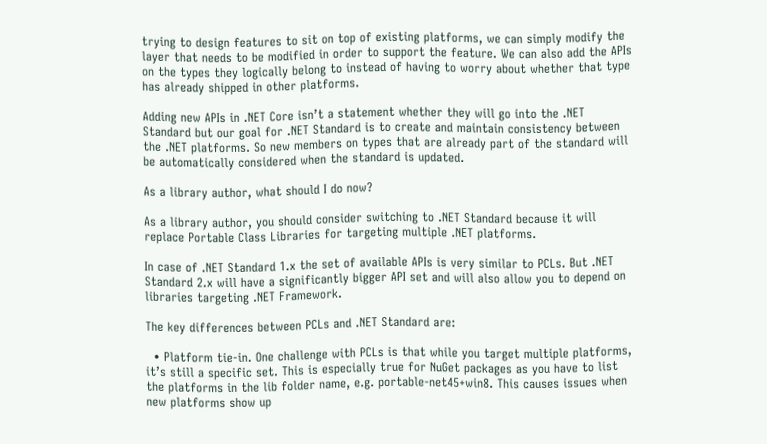trying to design features to sit on top of existing platforms, we can simply modify the layer that needs to be modified in order to support the feature. We can also add the APIs on the types they logically belong to instead of having to worry about whether that type has already shipped in other platforms.

Adding new APIs in .NET Core isn’t a statement whether they will go into the .NET Standard but our goal for .NET Standard is to create and maintain consistency between the .NET platforms. So new members on types that are already part of the standard will be automatically considered when the standard is updated.

As a library author, what should I do now?

As a library author, you should consider switching to .NET Standard because it will replace Portable Class Libraries for targeting multiple .NET platforms.

In case of .NET Standard 1.x the set of available APIs is very similar to PCLs. But .NET Standard 2.x will have a significantly bigger API set and will also allow you to depend on libraries targeting .NET Framework.

The key differences between PCLs and .NET Standard are:

  • Platform tie-in. One challenge with PCLs is that while you target multiple platforms, it’s still a specific set. This is especially true for NuGet packages as you have to list the platforms in the lib folder name, e.g. portable-net45+win8. This causes issues when new platforms show up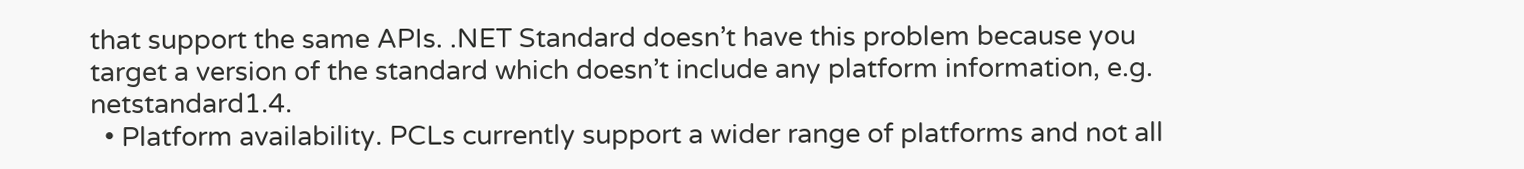that support the same APIs. .NET Standard doesn’t have this problem because you target a version of the standard which doesn’t include any platform information, e.g. netstandard1.4.
  • Platform availability. PCLs currently support a wider range of platforms and not all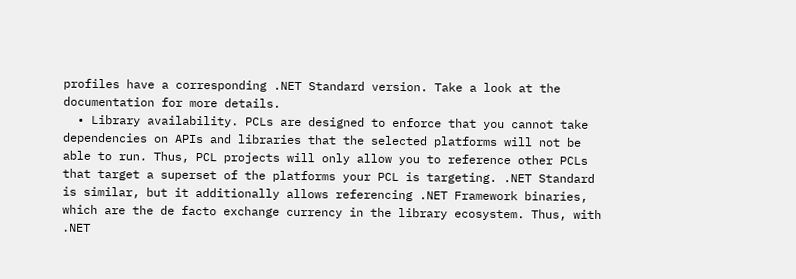profiles have a corresponding .NET Standard version. Take a look at the documentation for more details.
  • Library availability. PCLs are designed to enforce that you cannot take dependencies on APIs and libraries that the selected platforms will not be able to run. Thus, PCL projects will only allow you to reference other PCLs that target a superset of the platforms your PCL is targeting. .NET Standard is similar, but it additionally allows referencing .NET Framework binaries, which are the de facto exchange currency in the library ecosystem. Thus, with .NET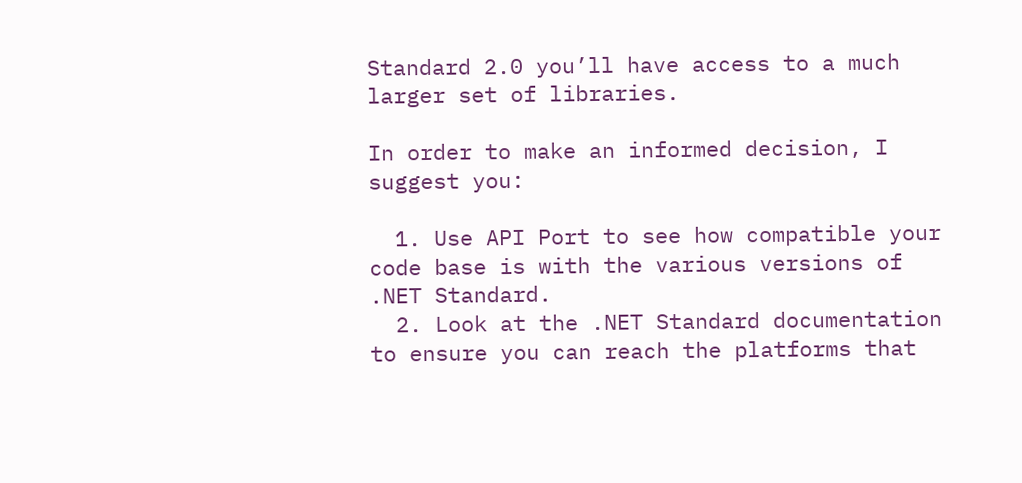Standard 2.0 you’ll have access to a much larger set of libraries.

In order to make an informed decision, I suggest you:

  1. Use API Port to see how compatible your code base is with the various versions of .NET Standard.
  2. Look at the .NET Standard documentation to ensure you can reach the platforms that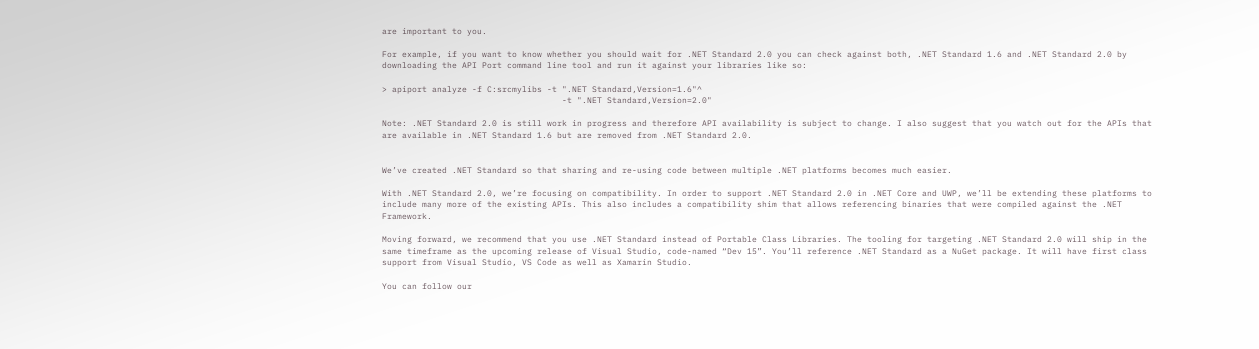are important to you.

For example, if you want to know whether you should wait for .NET Standard 2.0 you can check against both, .NET Standard 1.6 and .NET Standard 2.0 by downloading the API Port command line tool and run it against your libraries like so:

> apiport analyze -f C:srcmylibs -t ".NET Standard,Version=1.6"^
                                    -t ".NET Standard,Version=2.0"

Note: .NET Standard 2.0 is still work in progress and therefore API availability is subject to change. I also suggest that you watch out for the APIs that are available in .NET Standard 1.6 but are removed from .NET Standard 2.0.


We’ve created .NET Standard so that sharing and re-using code between multiple .NET platforms becomes much easier.

With .NET Standard 2.0, we’re focusing on compatibility. In order to support .NET Standard 2.0 in .NET Core and UWP, we’ll be extending these platforms to include many more of the existing APIs. This also includes a compatibility shim that allows referencing binaries that were compiled against the .NET Framework.

Moving forward, we recommend that you use .NET Standard instead of Portable Class Libraries. The tooling for targeting .NET Standard 2.0 will ship in the same timeframe as the upcoming release of Visual Studio, code-named “Dev 15”. You’ll reference .NET Standard as a NuGet package. It will have first class support from Visual Studio, VS Code as well as Xamarin Studio.

You can follow our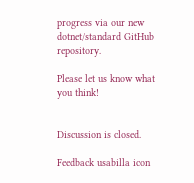progress via our new dotnet/standard GitHub repository.

Please let us know what you think!


Discussion is closed.

Feedback usabilla icon